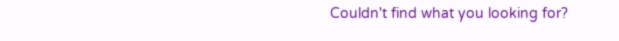Couldn't find what you looking for?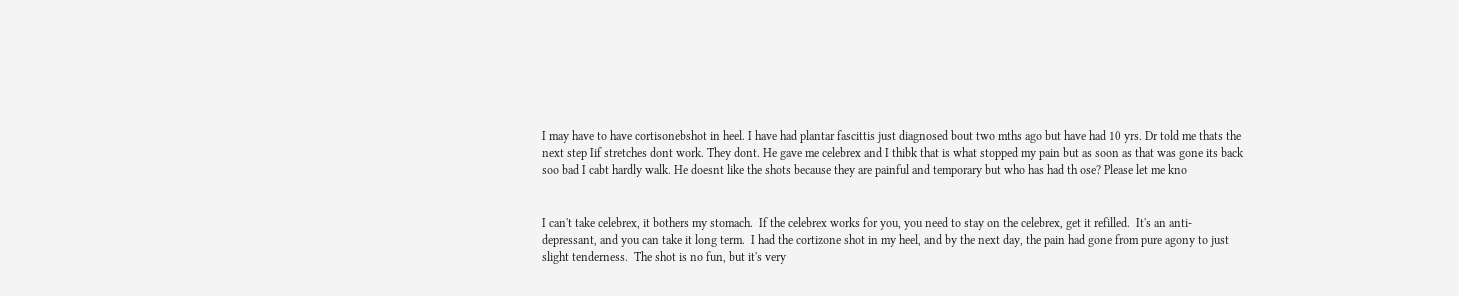I may have to have cortisonebshot in heel. I have had plantar fascittis just diagnosed bout two mths ago but have had 10 yrs. Dr told me thats the next step Iif stretches dont work. They dont. He gave me celebrex and I thibk that is what stopped my pain but as soon as that was gone its back soo bad I cabt hardly walk. He doesnt like the shots because they are painful and temporary but who has had th ose? Please let me kno


I can't take celebrex, it bothers my stomach.  If the celebrex works for you, you need to stay on the celebrex, get it refilled.  It's an anti-depressant, and you can take it long term.  I had the cortizone shot in my heel, and by the next day, the pain had gone from pure agony to just slight tenderness.  The shot is no fun, but it's very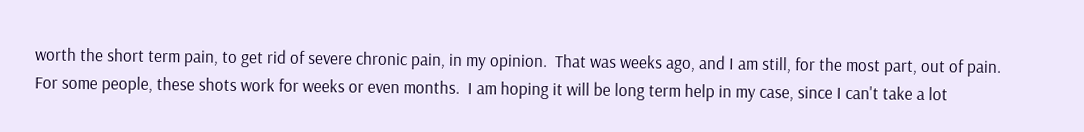worth the short term pain, to get rid of severe chronic pain, in my opinion.  That was weeks ago, and I am still, for the most part, out of pain.  For some people, these shots work for weeks or even months.  I am hoping it will be long term help in my case, since I can't take a lot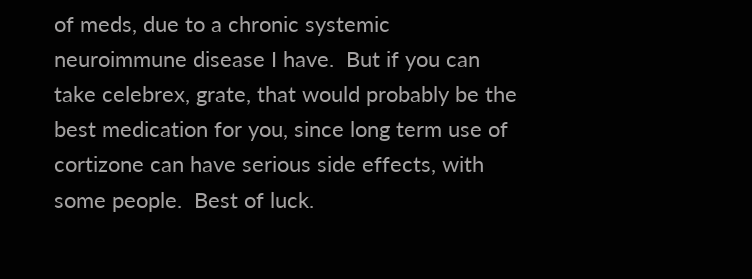of meds, due to a chronic systemic neuroimmune disease I have.  But if you can take celebrex, grate, that would probably be the best medication for you, since long term use of cortizone can have serious side effects, with some people.  Best of luck.